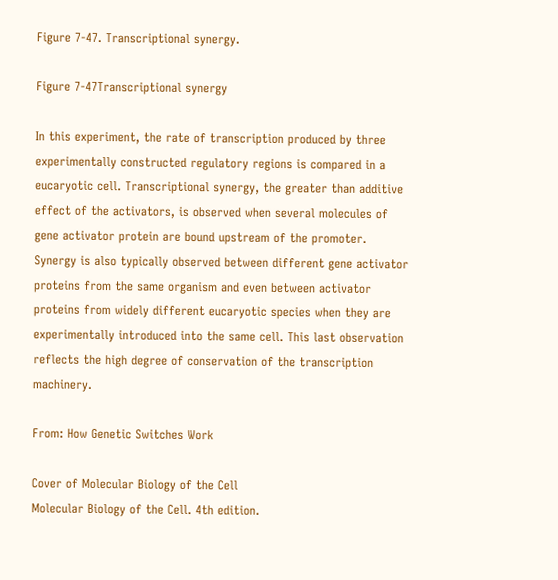Figure 7-47. Transcriptional synergy.

Figure 7-47Transcriptional synergy

In this experiment, the rate of transcription produced by three experimentally constructed regulatory regions is compared in a eucaryotic cell. Transcriptional synergy, the greater than additive effect of the activators, is observed when several molecules of gene activator protein are bound upstream of the promoter. Synergy is also typically observed between different gene activator proteins from the same organism and even between activator proteins from widely different eucaryotic species when they are experimentally introduced into the same cell. This last observation reflects the high degree of conservation of the transcription machinery.

From: How Genetic Switches Work

Cover of Molecular Biology of the Cell
Molecular Biology of the Cell. 4th edition.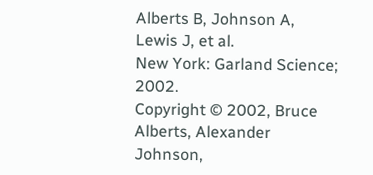Alberts B, Johnson A, Lewis J, et al.
New York: Garland Science; 2002.
Copyright © 2002, Bruce Alberts, Alexander Johnson,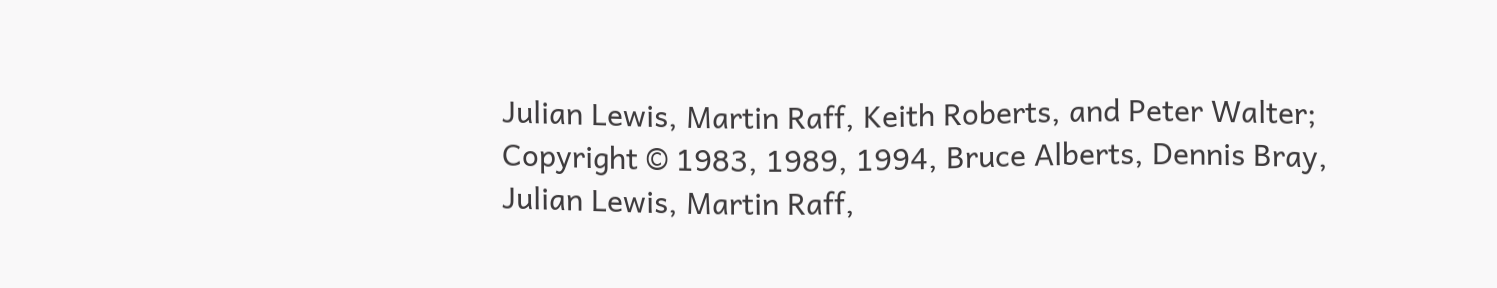Julian Lewis, Martin Raff, Keith Roberts, and Peter Walter; Copyright © 1983, 1989, 1994, Bruce Alberts, Dennis Bray, Julian Lewis, Martin Raff,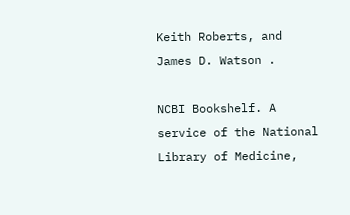Keith Roberts, and James D. Watson .

NCBI Bookshelf. A service of the National Library of Medicine,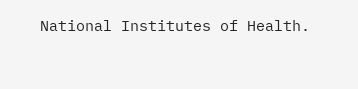National Institutes of Health.